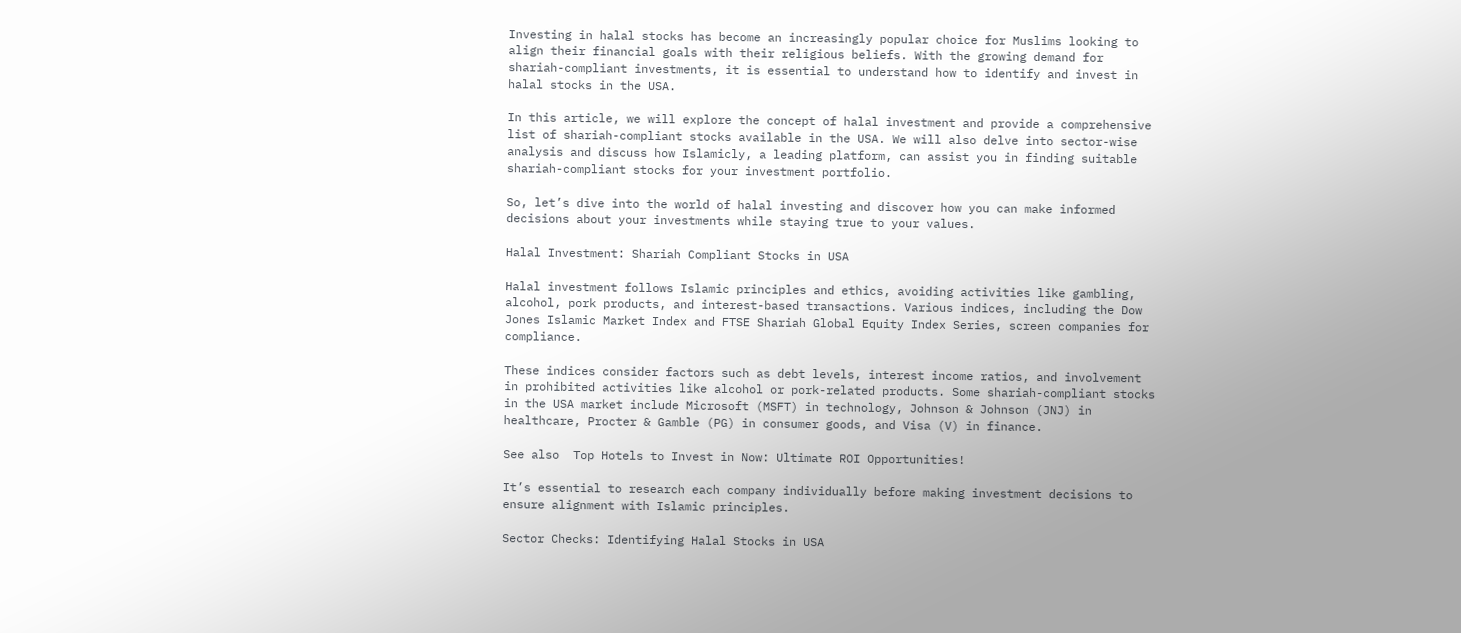Investing in halal stocks has become an increasingly popular choice for Muslims looking to align their financial goals with their religious beliefs. With the growing demand for shariah-compliant investments, it is essential to understand how to identify and invest in halal stocks in the USA.

In this article, we will explore the concept of halal investment and provide a comprehensive list of shariah-compliant stocks available in the USA. We will also delve into sector-wise analysis and discuss how Islamicly, a leading platform, can assist you in finding suitable shariah-compliant stocks for your investment portfolio.

So, let’s dive into the world of halal investing and discover how you can make informed decisions about your investments while staying true to your values.

Halal Investment: Shariah Compliant Stocks in USA

Halal investment follows Islamic principles and ethics, avoiding activities like gambling, alcohol, pork products, and interest-based transactions. Various indices, including the Dow Jones Islamic Market Index and FTSE Shariah Global Equity Index Series, screen companies for compliance.

These indices consider factors such as debt levels, interest income ratios, and involvement in prohibited activities like alcohol or pork-related products. Some shariah-compliant stocks in the USA market include Microsoft (MSFT) in technology, Johnson & Johnson (JNJ) in healthcare, Procter & Gamble (PG) in consumer goods, and Visa (V) in finance.

See also  Top Hotels to Invest in Now: Ultimate ROI Opportunities!

It’s essential to research each company individually before making investment decisions to ensure alignment with Islamic principles.

Sector Checks: Identifying Halal Stocks in USA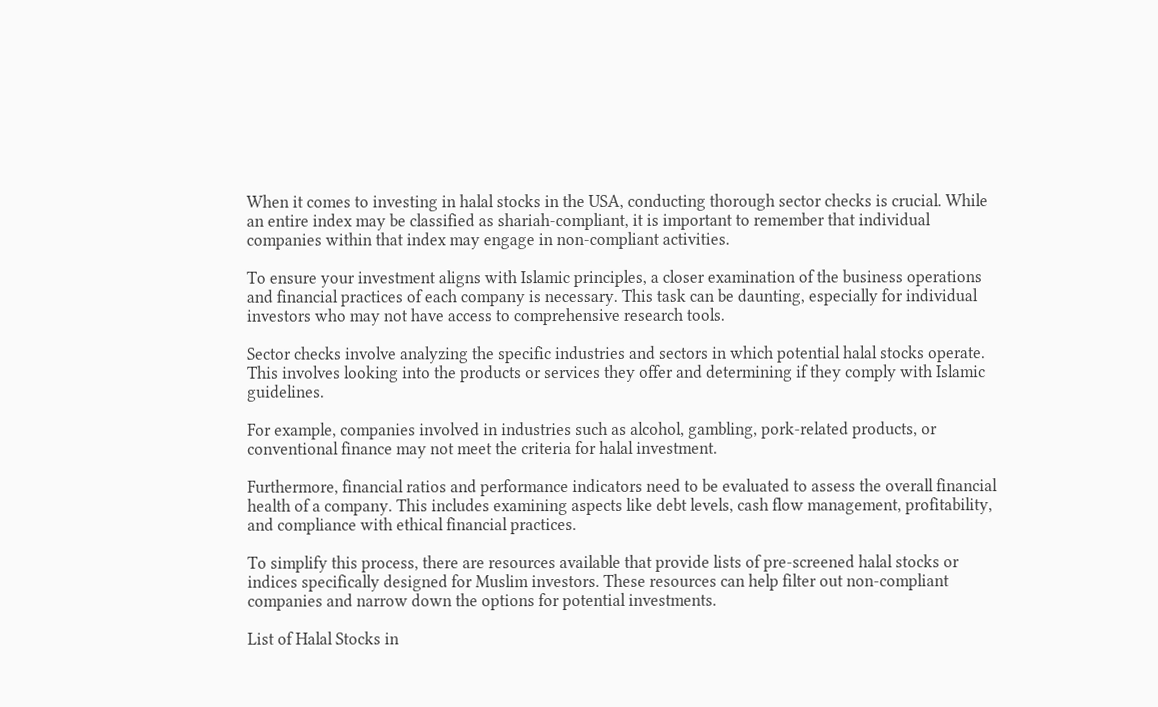When it comes to investing in halal stocks in the USA, conducting thorough sector checks is crucial. While an entire index may be classified as shariah-compliant, it is important to remember that individual companies within that index may engage in non-compliant activities.

To ensure your investment aligns with Islamic principles, a closer examination of the business operations and financial practices of each company is necessary. This task can be daunting, especially for individual investors who may not have access to comprehensive research tools.

Sector checks involve analyzing the specific industries and sectors in which potential halal stocks operate. This involves looking into the products or services they offer and determining if they comply with Islamic guidelines.

For example, companies involved in industries such as alcohol, gambling, pork-related products, or conventional finance may not meet the criteria for halal investment.

Furthermore, financial ratios and performance indicators need to be evaluated to assess the overall financial health of a company. This includes examining aspects like debt levels, cash flow management, profitability, and compliance with ethical financial practices.

To simplify this process, there are resources available that provide lists of pre-screened halal stocks or indices specifically designed for Muslim investors. These resources can help filter out non-compliant companies and narrow down the options for potential investments.

List of Halal Stocks in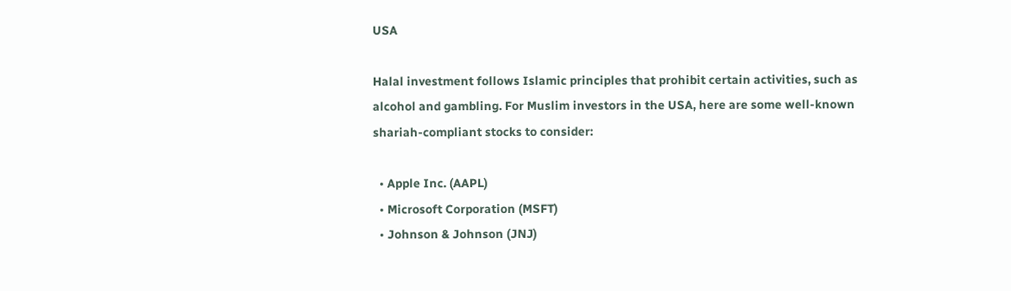USA

Halal investment follows Islamic principles that prohibit certain activities, such as alcohol and gambling. For Muslim investors in the USA, here are some well-known shariah-compliant stocks to consider:

  • Apple Inc. (AAPL)
  • Microsoft Corporation (MSFT)
  • Johnson & Johnson (JNJ)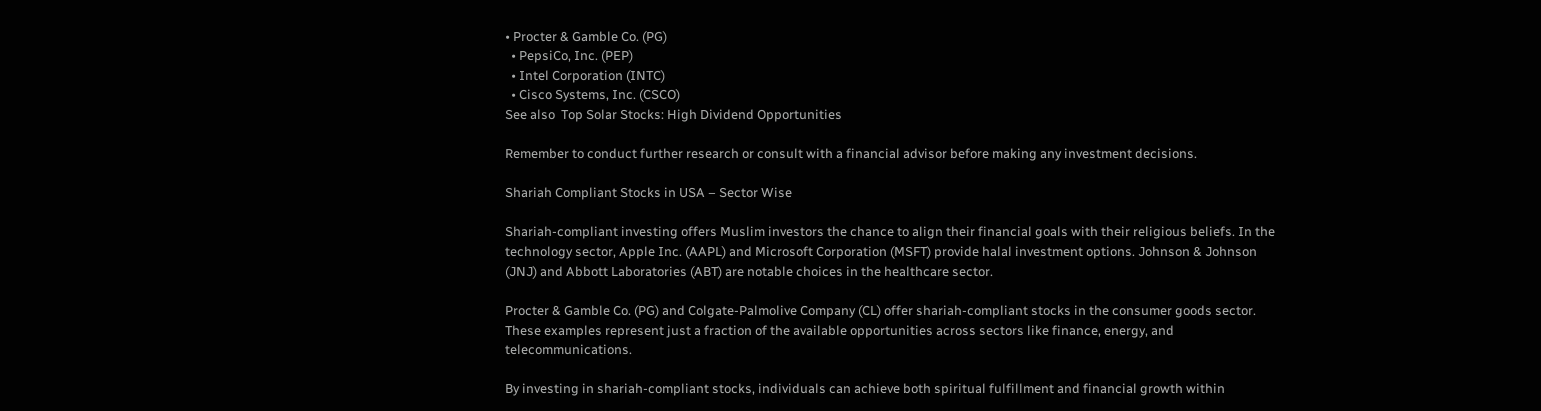• Procter & Gamble Co. (PG)
  • PepsiCo, Inc. (PEP)
  • Intel Corporation (INTC)
  • Cisco Systems, Inc. (CSCO)
See also  Top Solar Stocks: High Dividend Opportunities

Remember to conduct further research or consult with a financial advisor before making any investment decisions.

Shariah Compliant Stocks in USA – Sector Wise

Shariah-compliant investing offers Muslim investors the chance to align their financial goals with their religious beliefs. In the technology sector, Apple Inc. (AAPL) and Microsoft Corporation (MSFT) provide halal investment options. Johnson & Johnson (JNJ) and Abbott Laboratories (ABT) are notable choices in the healthcare sector.

Procter & Gamble Co. (PG) and Colgate-Palmolive Company (CL) offer shariah-compliant stocks in the consumer goods sector. These examples represent just a fraction of the available opportunities across sectors like finance, energy, and telecommunications.

By investing in shariah-compliant stocks, individuals can achieve both spiritual fulfillment and financial growth within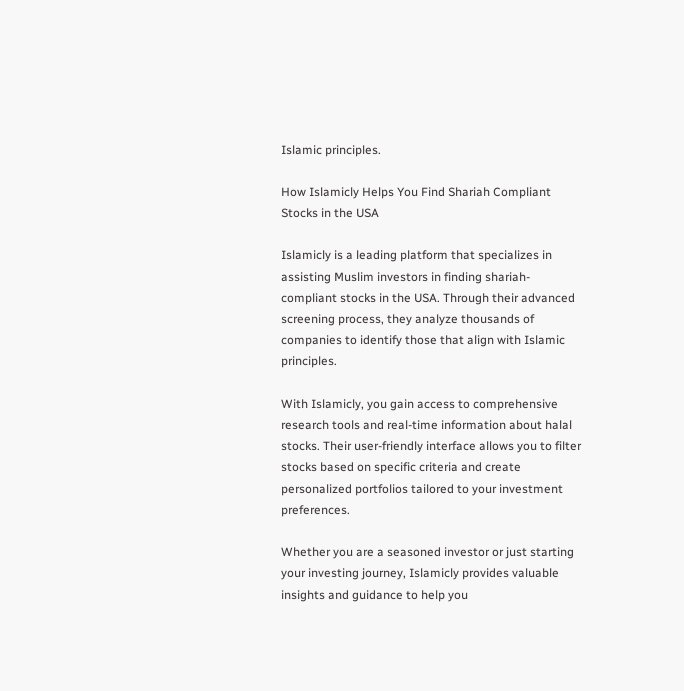Islamic principles.

How Islamicly Helps You Find Shariah Compliant Stocks in the USA

Islamicly is a leading platform that specializes in assisting Muslim investors in finding shariah-compliant stocks in the USA. Through their advanced screening process, they analyze thousands of companies to identify those that align with Islamic principles.

With Islamicly, you gain access to comprehensive research tools and real-time information about halal stocks. Their user-friendly interface allows you to filter stocks based on specific criteria and create personalized portfolios tailored to your investment preferences.

Whether you are a seasoned investor or just starting your investing journey, Islamicly provides valuable insights and guidance to help you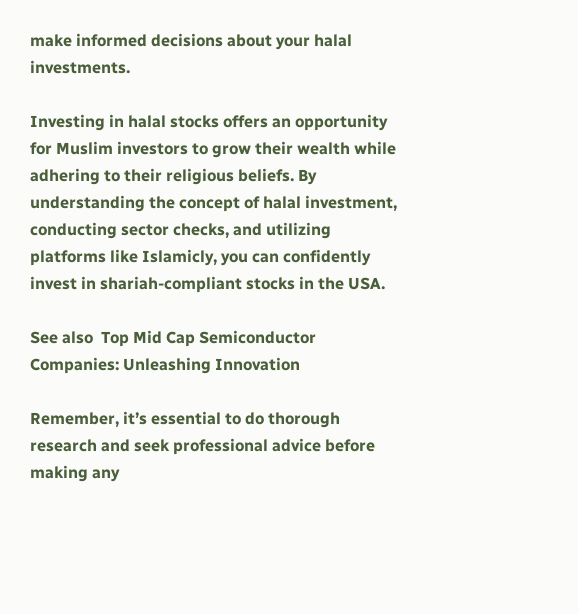make informed decisions about your halal investments.

Investing in halal stocks offers an opportunity for Muslim investors to grow their wealth while adhering to their religious beliefs. By understanding the concept of halal investment, conducting sector checks, and utilizing platforms like Islamicly, you can confidently invest in shariah-compliant stocks in the USA.

See also  Top Mid Cap Semiconductor Companies: Unleashing Innovation

Remember, it’s essential to do thorough research and seek professional advice before making any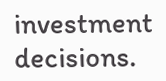investment decisions.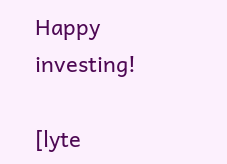Happy investing!

[lyte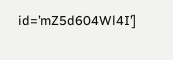id=’mZ5d604Wl4I’]